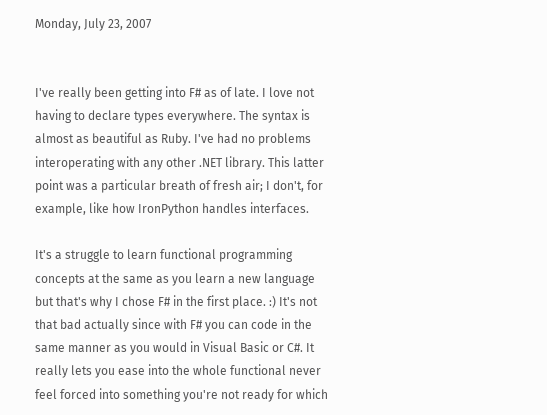Monday, July 23, 2007


I've really been getting into F# as of late. I love not having to declare types everywhere. The syntax is almost as beautiful as Ruby. I've had no problems interoperating with any other .NET library. This latter point was a particular breath of fresh air; I don't, for example, like how IronPython handles interfaces.

It's a struggle to learn functional programming concepts at the same as you learn a new language but that's why I chose F# in the first place. :) It's not that bad actually since with F# you can code in the same manner as you would in Visual Basic or C#. It really lets you ease into the whole functional never feel forced into something you're not ready for which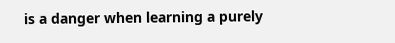is a danger when learning a purely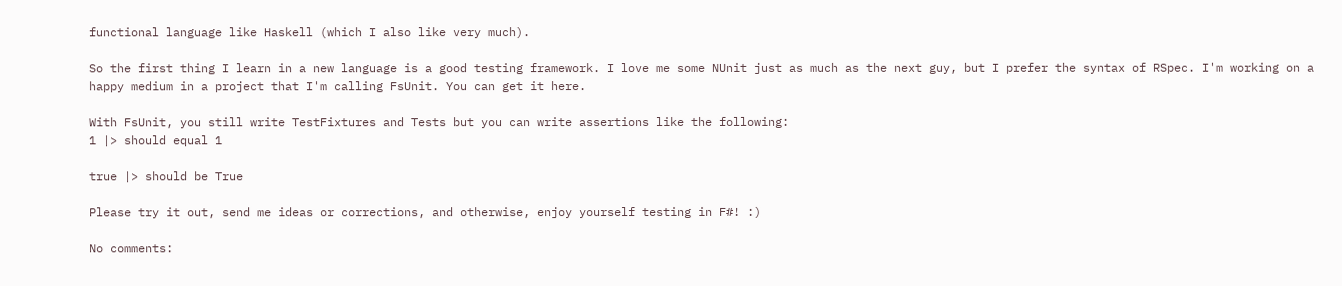functional language like Haskell (which I also like very much).

So the first thing I learn in a new language is a good testing framework. I love me some NUnit just as much as the next guy, but I prefer the syntax of RSpec. I'm working on a happy medium in a project that I'm calling FsUnit. You can get it here.

With FsUnit, you still write TestFixtures and Tests but you can write assertions like the following:
1 |> should equal 1

true |> should be True

Please try it out, send me ideas or corrections, and otherwise, enjoy yourself testing in F#! :)

No comments: